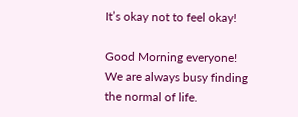It’s okay not to feel okay!

Good Morning everyone! We are always busy finding the normal of life.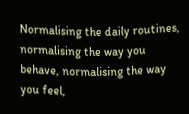Normalising the daily routines, normalising the way you behave, normalising the way you feel,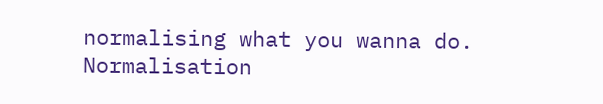normalising what you wanna do. Normalisation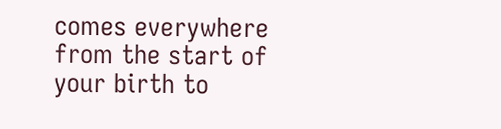comes everywhere from the start of your birth to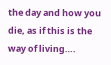the day and how you die, as if this is the way of living….